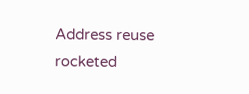Address reuse rocketed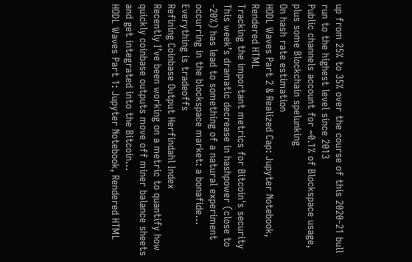up from 25% to 35% over the course of this 2020-21 bull run to the highest level since 2013
Public channels account for ~0.1% of Blockspace usage, plus some Blockchain spelunking
On hash rate estimation
HODL Waves Part 2 & Realized Cap: Jupyter Notebook, Rendered HTML
Tracking the important metrics for Bitcoin's security
This week’s dramatic decrease in hashpower (close to -20%) has lead to something of a natural experiment occurring in the blockspace market: a bonafide…
Everything is tradeoffs
Refining Coinbase Output Herfindahl Index
Recently I’ve been working on a metric to quantify how quickly coinbase outputs move off miner balance sheets and get integrated into the Bitcoin…
HODL Waves Part 1: Jupyter Notebook, Rendered HTML